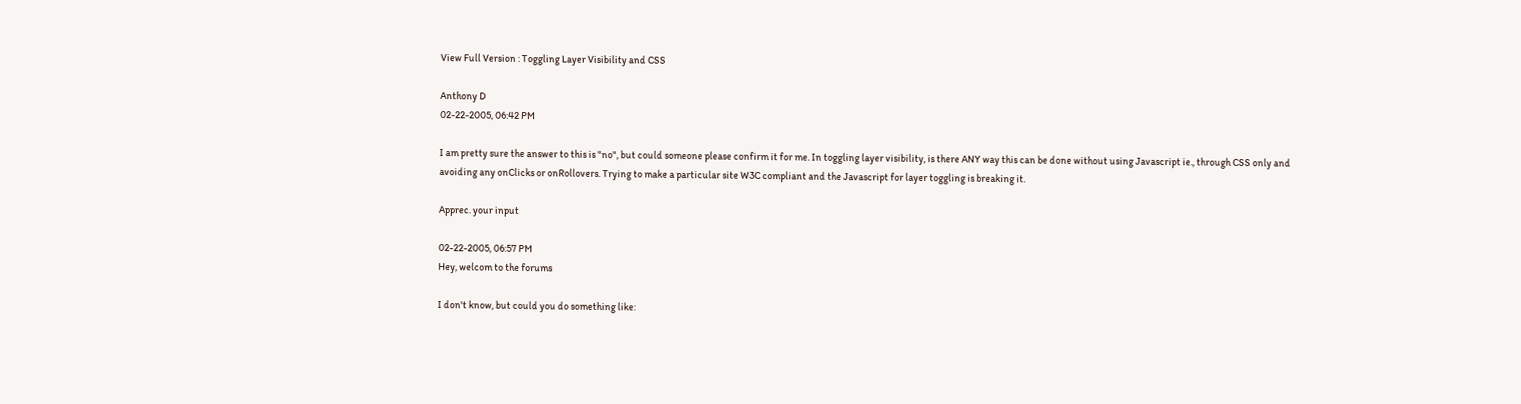View Full Version : Toggling Layer Visibility and CSS

Anthony D
02-22-2005, 06:42 PM

I am pretty sure the answer to this is "no", but could someone please confirm it for me. In toggling layer visibility, is there ANY way this can be done without using Javascript ie., through CSS only and avoiding any onClicks or onRollovers. Trying to make a particular site W3C compliant and the Javascript for layer toggling is breaking it.

Apprec. your input

02-22-2005, 06:57 PM
Hey, welcom to the forums

I don't know, but could you do something like: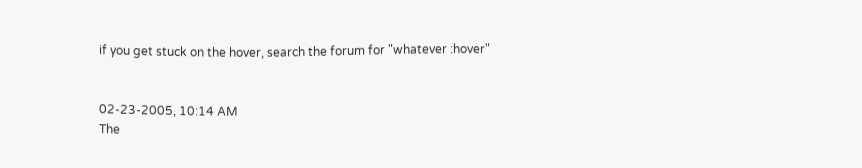if you get stuck on the hover, search the forum for "whatever :hover"


02-23-2005, 10:14 AM
The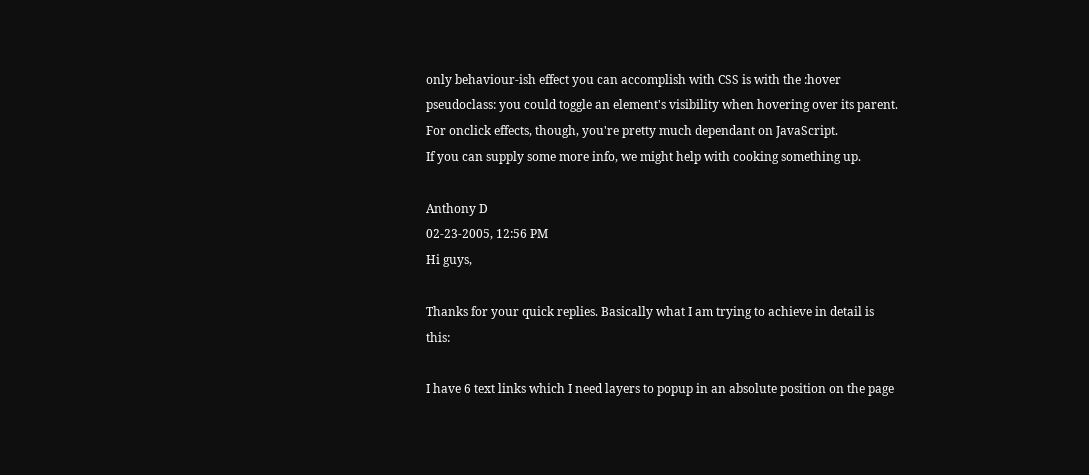only behaviour-ish effect you can accomplish with CSS is with the :hover pseudoclass: you could toggle an element's visibility when hovering over its parent. For onclick effects, though, you're pretty much dependant on JavaScript.
If you can supply some more info, we might help with cooking something up.

Anthony D
02-23-2005, 12:56 PM
Hi guys,

Thanks for your quick replies. Basically what I am trying to achieve in detail is this:

I have 6 text links which I need layers to popup in an absolute position on the page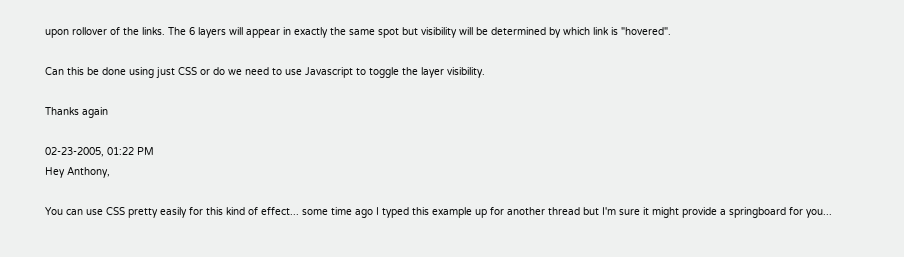upon rollover of the links. The 6 layers will appear in exactly the same spot but visibility will be determined by which link is "hovered".

Can this be done using just CSS or do we need to use Javascript to toggle the layer visibility.

Thanks again

02-23-2005, 01:22 PM
Hey Anthony,

You can use CSS pretty easily for this kind of effect... some time ago I typed this example up for another thread but I'm sure it might provide a springboard for you...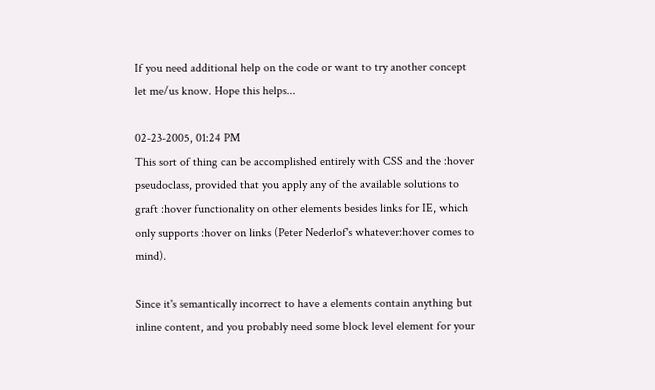If you need additional help on the code or want to try another concept let me/us know. Hope this helps...

02-23-2005, 01:24 PM
This sort of thing can be accomplished entirely with CSS and the :hover pseudoclass, provided that you apply any of the available solutions to graft :hover functionality on other elements besides links for IE, which only supports :hover on links (Peter Nederlof's whatever:hover comes to mind).

Since it's semantically incorrect to have a elements contain anything but inline content, and you probably need some block level element for your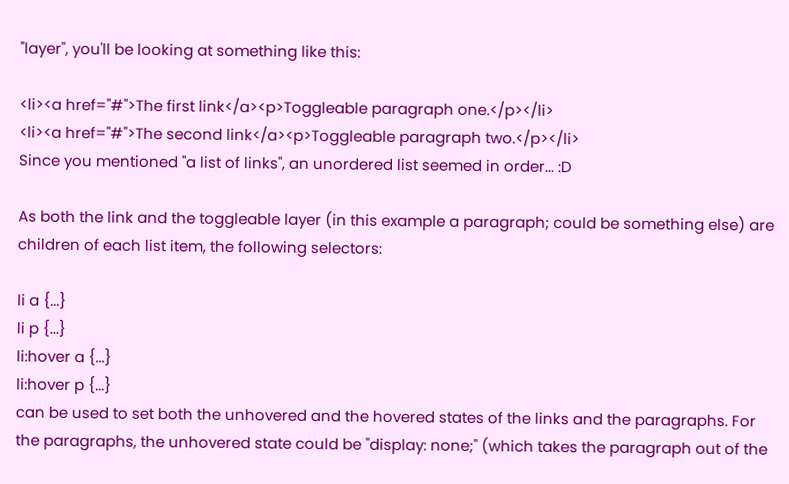"layer", you'll be looking at something like this:

<li><a href="#">The first link</a><p>Toggleable paragraph one.</p></li>
<li><a href="#">The second link</a><p>Toggleable paragraph two.</p></li>
Since you mentioned "a list of links", an unordered list seemed in order... :D

As both the link and the toggleable layer (in this example a paragraph; could be something else) are children of each list item, the following selectors:

li a {...}
li p {...}
li:hover a {...}
li:hover p {...}
can be used to set both the unhovered and the hovered states of the links and the paragraphs. For the paragraphs, the unhovered state could be "display: none;" (which takes the paragraph out of the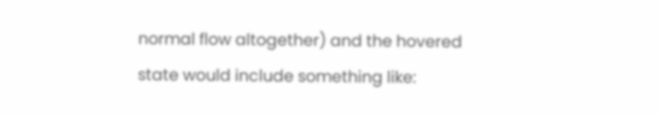normal flow altogether) and the hovered state would include something like: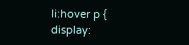li:hover p {
display: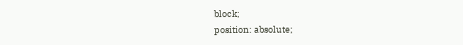block;
position: absolute;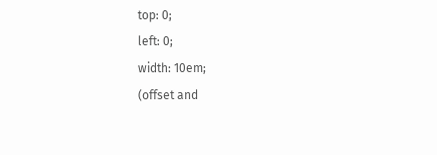top: 0;
left: 0;
width: 10em;
(offset and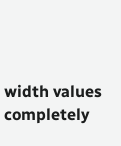width values completely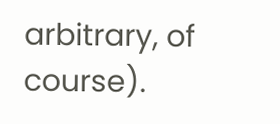arbitrary, of course).